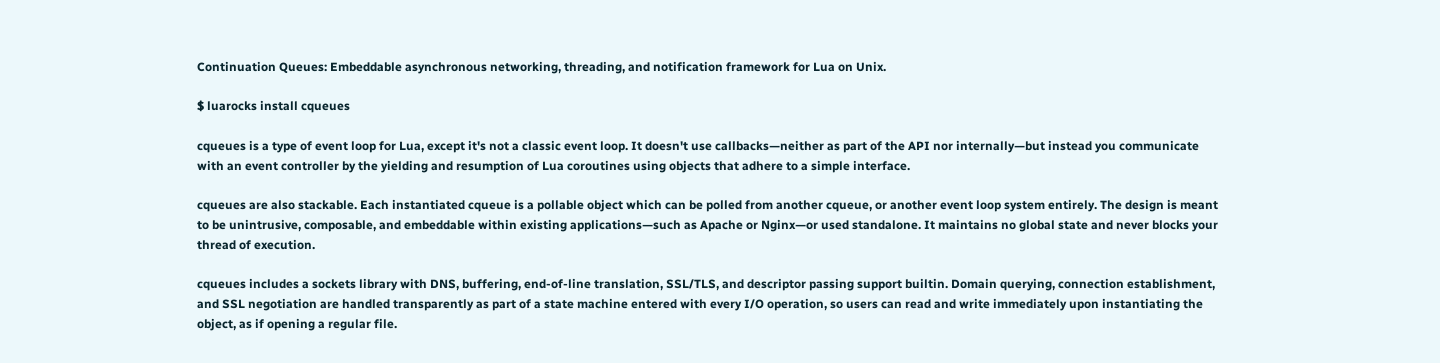Continuation Queues: Embeddable asynchronous networking, threading, and notification framework for Lua on Unix.

$ luarocks install cqueues

cqueues is a type of event loop for Lua, except it's not a classic event loop. It doesn't use callbacks—neither as part of the API nor internally—but instead you communicate with an event controller by the yielding and resumption of Lua coroutines using objects that adhere to a simple interface.

cqueues are also stackable. Each instantiated cqueue is a pollable object which can be polled from another cqueue, or another event loop system entirely. The design is meant to be unintrusive, composable, and embeddable within existing applications—such as Apache or Nginx—or used standalone. It maintains no global state and never blocks your thread of execution.

cqueues includes a sockets library with DNS, buffering, end-of-line translation, SSL/TLS, and descriptor passing support builtin. Domain querying, connection establishment, and SSL negotiation are handled transparently as part of a state machine entered with every I/O operation, so users can read and write immediately upon instantiating the object, as if opening a regular file.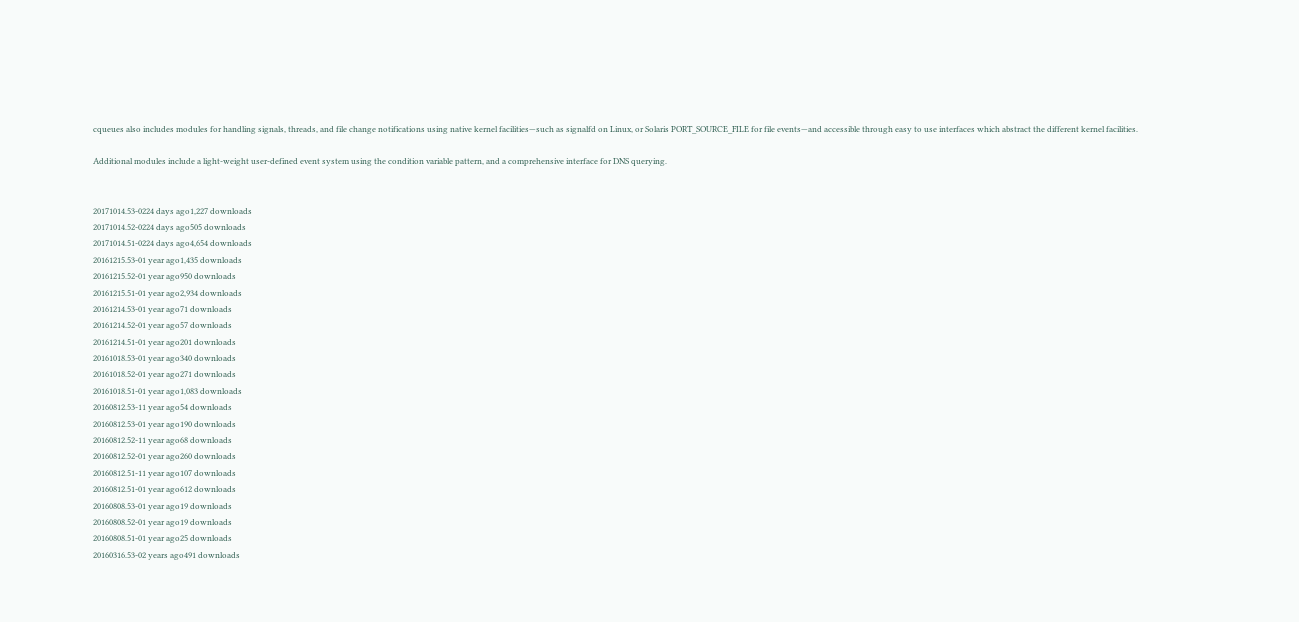cqueues also includes modules for handling signals, threads, and file change notifications using native kernel facilities—such as signalfd on Linux, or Solaris PORT_SOURCE_FILE for file events—and accessible through easy to use interfaces which abstract the different kernel facilities.

Additional modules include a light-weight user-defined event system using the condition variable pattern, and a comprehensive interface for DNS querying.


20171014.53-0224 days ago1,227 downloads
20171014.52-0224 days ago505 downloads
20171014.51-0224 days ago4,654 downloads
20161215.53-01 year ago1,435 downloads
20161215.52-01 year ago950 downloads
20161215.51-01 year ago2,934 downloads
20161214.53-01 year ago71 downloads
20161214.52-01 year ago57 downloads
20161214.51-01 year ago201 downloads
20161018.53-01 year ago340 downloads
20161018.52-01 year ago271 downloads
20161018.51-01 year ago1,083 downloads
20160812.53-11 year ago54 downloads
20160812.53-01 year ago190 downloads
20160812.52-11 year ago68 downloads
20160812.52-01 year ago260 downloads
20160812.51-11 year ago107 downloads
20160812.51-01 year ago612 downloads
20160808.53-01 year ago19 downloads
20160808.52-01 year ago19 downloads
20160808.51-01 year ago25 downloads
20160316.53-02 years ago491 downloads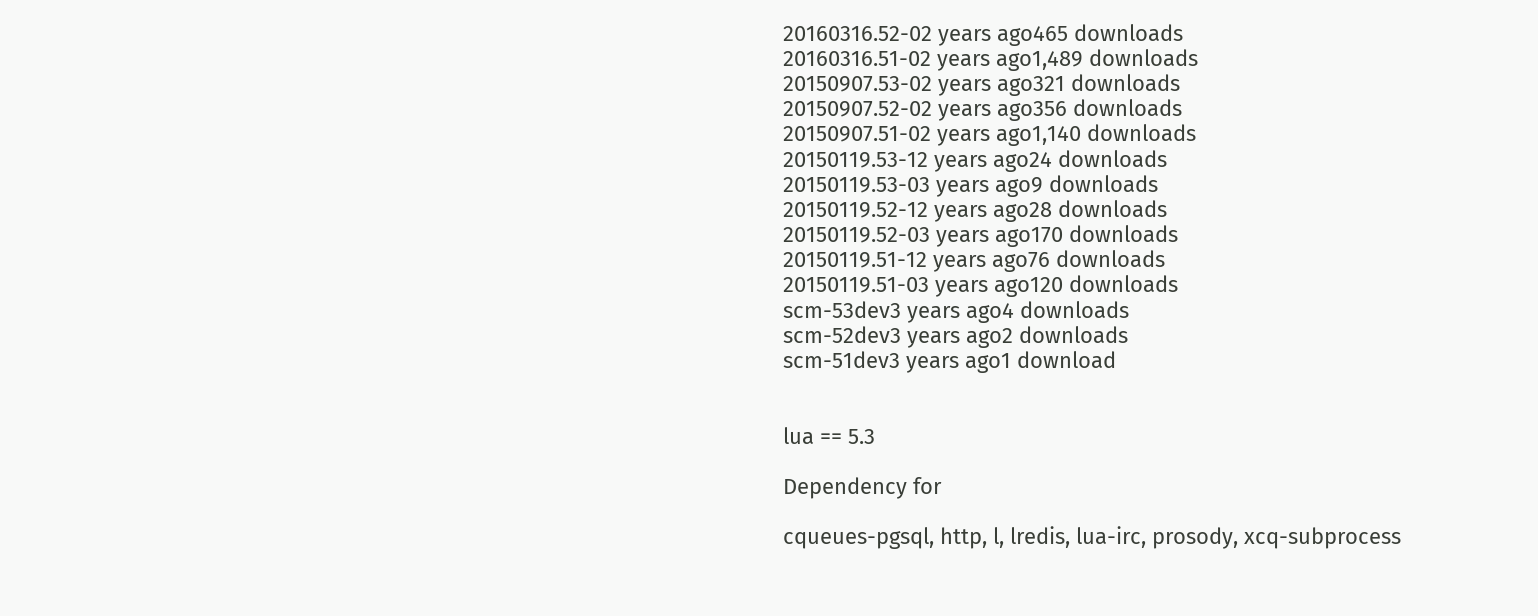20160316.52-02 years ago465 downloads
20160316.51-02 years ago1,489 downloads
20150907.53-02 years ago321 downloads
20150907.52-02 years ago356 downloads
20150907.51-02 years ago1,140 downloads
20150119.53-12 years ago24 downloads
20150119.53-03 years ago9 downloads
20150119.52-12 years ago28 downloads
20150119.52-03 years ago170 downloads
20150119.51-12 years ago76 downloads
20150119.51-03 years ago120 downloads
scm-53dev3 years ago4 downloads
scm-52dev3 years ago2 downloads
scm-51dev3 years ago1 download


lua == 5.3

Dependency for

cqueues-pgsql, http, l, lredis, lua-irc, prosody, xcq-subprocess